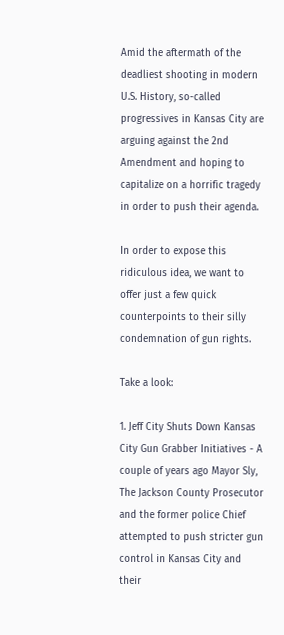Amid the aftermath of the deadliest shooting in modern U.S. History, so-called progressives in Kansas City are arguing against the 2nd Amendment and hoping to capitalize on a horrific tragedy in order to push their agenda.

In order to expose this ridiculous idea, we want to offer just a few quick counterpoints to their silly condemnation of gun rights.

Take a look:

1. Jeff City Shuts Down Kansas City Gun Grabber Initiatives - A couple of years ago Mayor Sly, The Jackson County Prosecutor and the former police Chief attempted to push stricter gun control in Kansas City and their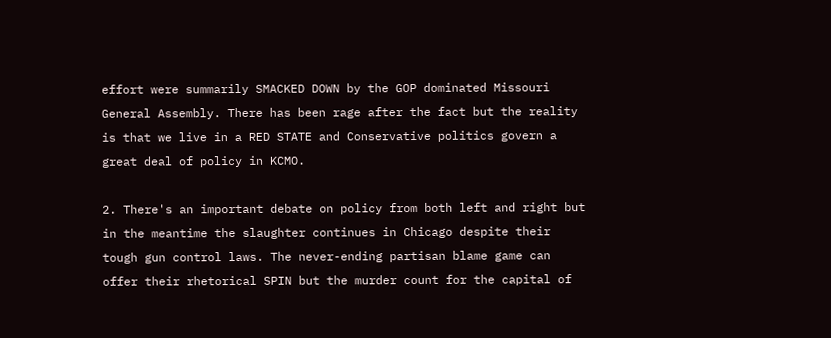effort were summarily SMACKED DOWN by the GOP dominated Missouri General Assembly. There has been rage after the fact but the reality is that we live in a RED STATE and Conservative politics govern a great deal of policy in KCMO.

2. There's an important debate on policy from both left and right but in the meantime the slaughter continues in Chicago despite their tough gun control laws. The never-ending partisan blame game can offer their rhetorical SPIN but the murder count for the capital of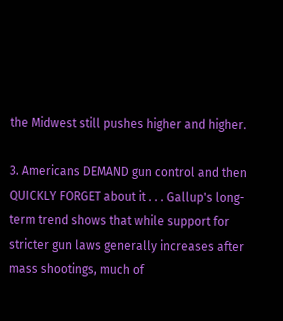the Midwest still pushes higher and higher.

3. Americans DEMAND gun control and then QUICKLY FORGET about it . . . Gallup's long-term trend shows that while support for stricter gun laws generally increases after mass shootings, much of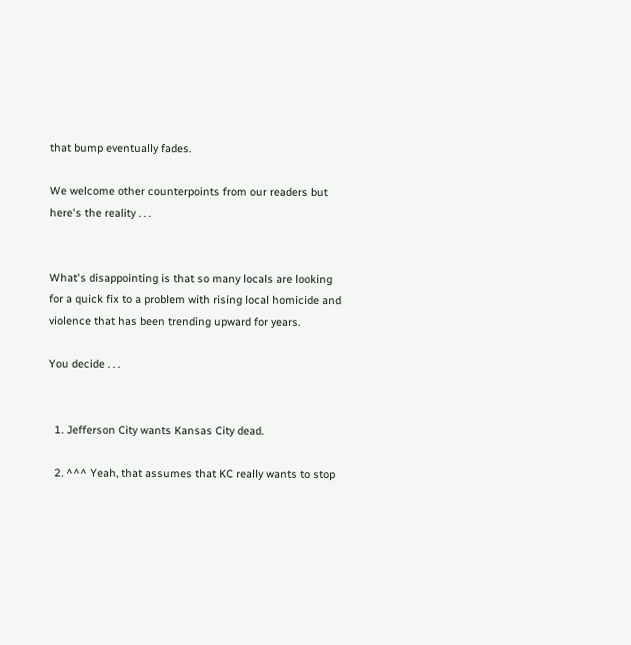that bump eventually fades.

We welcome other counterpoints from our readers but here's the reality . . .


What's disappointing is that so many locals are looking for a quick fix to a problem with rising local homicide and violence that has been trending upward for years.

You decide . . .


  1. Jefferson City wants Kansas City dead.

  2. ^^^ Yeah, that assumes that KC really wants to stop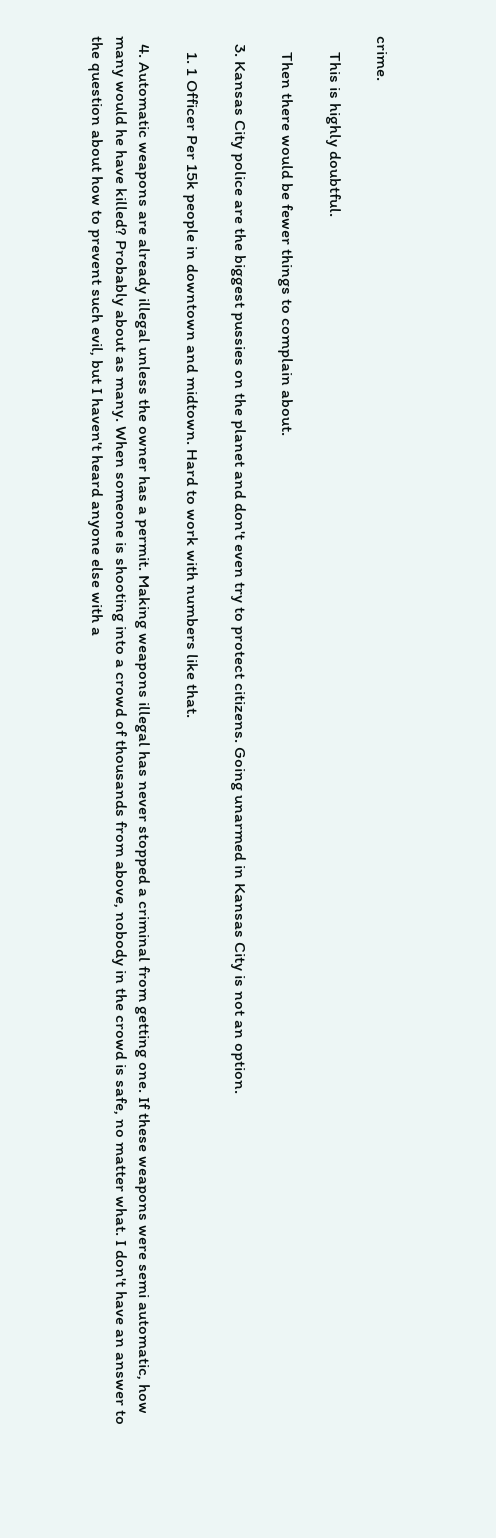crime.

    This is highly doubtful.

    Then there would be fewer things to complain about.

  3. Kansas City police are the biggest pussies on the planet and don't even try to protect citizens. Going unarmed in Kansas City is not an option.

    1. 1 Officer Per 15k people in downtown and midtown. Hard to work with numbers like that.

  4. Automatic weapons are already illegal unless the owner has a permit. Making weapons illegal has never stopped a criminal from getting one. If these weapons were semi automatic, how many would he have killed? Probably about as many. When someone is shooting into a crowd of thousands from above, nobody in the crowd is safe, no matter what. I don't have an answer to the question about how to prevent such evil, but I haven't heard anyone else with a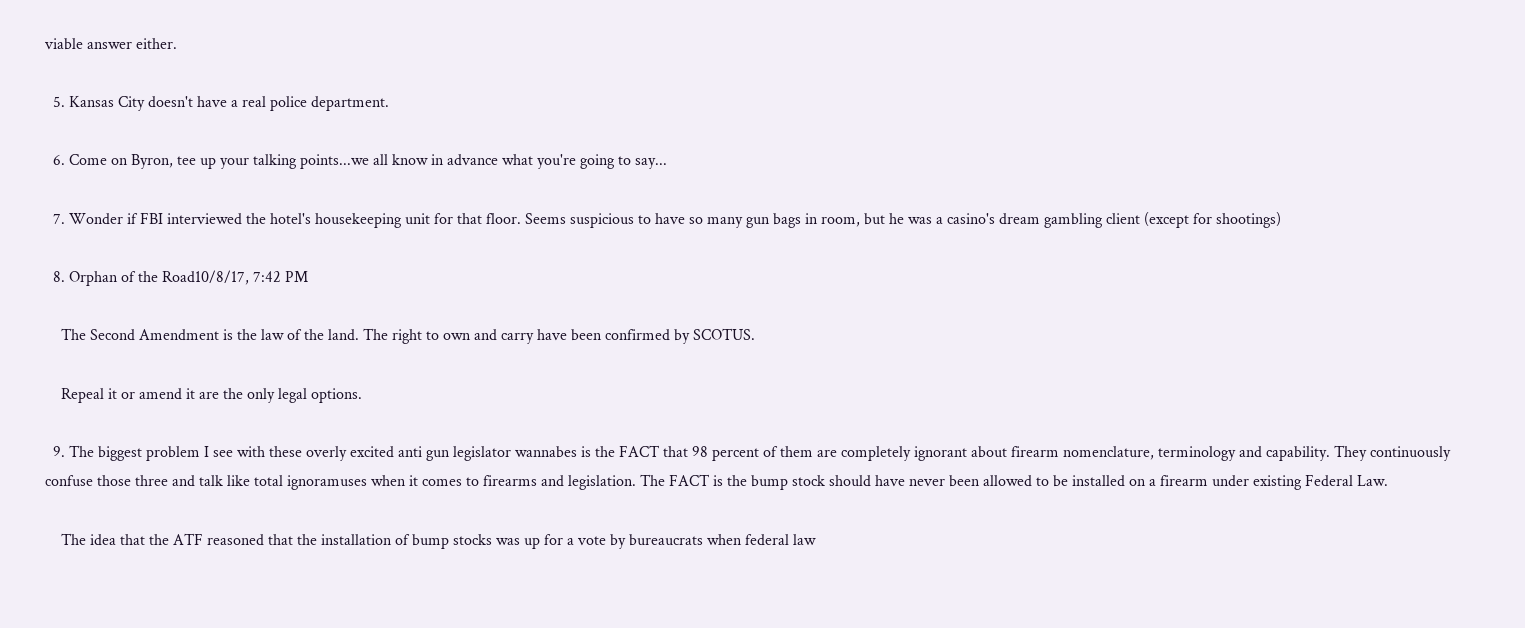viable answer either.

  5. Kansas City doesn't have a real police department.

  6. Come on Byron, tee up your talking points...we all know in advance what you're going to say...

  7. Wonder if FBI interviewed the hotel's housekeeping unit for that floor. Seems suspicious to have so many gun bags in room, but he was a casino's dream gambling client (except for shootings)

  8. Orphan of the Road10/8/17, 7:42 PM

    The Second Amendment is the law of the land. The right to own and carry have been confirmed by SCOTUS.

    Repeal it or amend it are the only legal options.

  9. The biggest problem I see with these overly excited anti gun legislator wannabes is the FACT that 98 percent of them are completely ignorant about firearm nomenclature, terminology and capability. They continuously confuse those three and talk like total ignoramuses when it comes to firearms and legislation. The FACT is the bump stock should have never been allowed to be installed on a firearm under existing Federal Law.

    The idea that the ATF reasoned that the installation of bump stocks was up for a vote by bureaucrats when federal law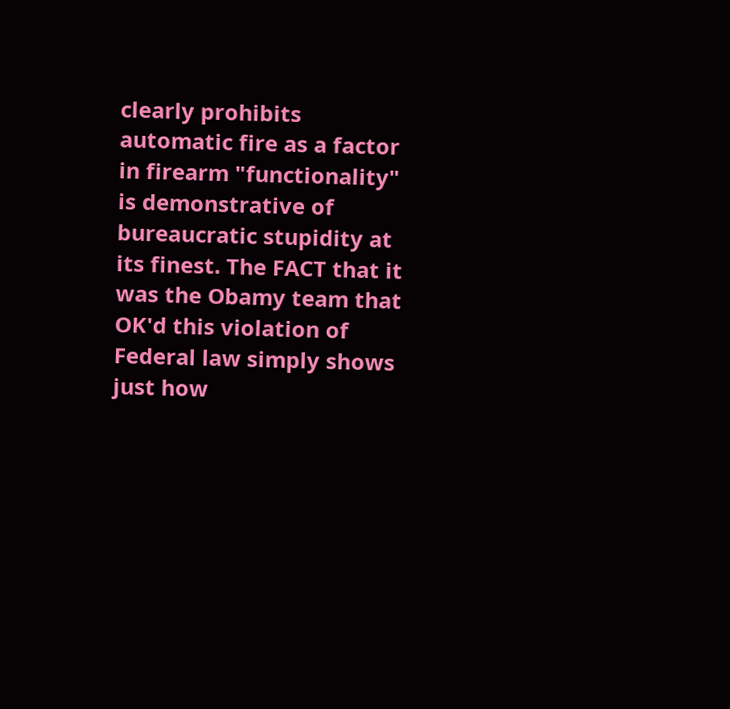clearly prohibits automatic fire as a factor in firearm "functionality" is demonstrative of bureaucratic stupidity at its finest. The FACT that it was the Obamy team that OK'd this violation of Federal law simply shows just how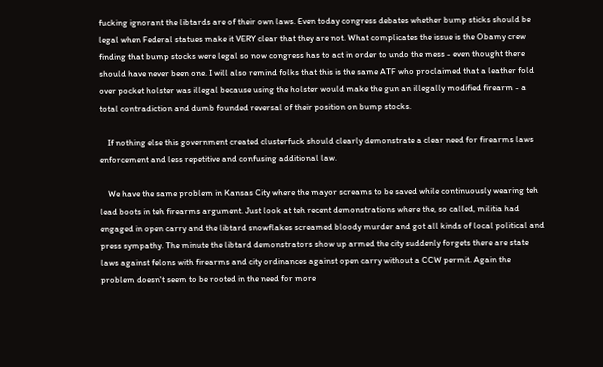fucking ignorant the libtards are of their own laws. Even today congress debates whether bump sticks should be legal when Federal statues make it VERY clear that they are not. What complicates the issue is the Obamy crew finding that bump stocks were legal so now congress has to act in order to undo the mess - even thought there should have never been one. I will also remind folks that this is the same ATF who proclaimed that a leather fold over pocket holster was illegal because using the holster would make the gun an illegally modified firearm - a total contradiction and dumb founded reversal of their position on bump stocks.

    If nothing else this government created clusterfuck should clearly demonstrate a clear need for firearms laws enforcement and less repetitive and confusing additional law.

    We have the same problem in Kansas City where the mayor screams to be saved while continuously wearing teh lead boots in teh firearms argument. Just look at teh recent demonstrations where the, so called, militia had engaged in open carry and the libtard snowflakes screamed bloody murder and got all kinds of local political and press sympathy. The minute the libtard demonstrators show up armed the city suddenly forgets there are state laws against felons with firearms and city ordinances against open carry without a CCW permit. Again the problem doesn't seem to be rooted in the need for more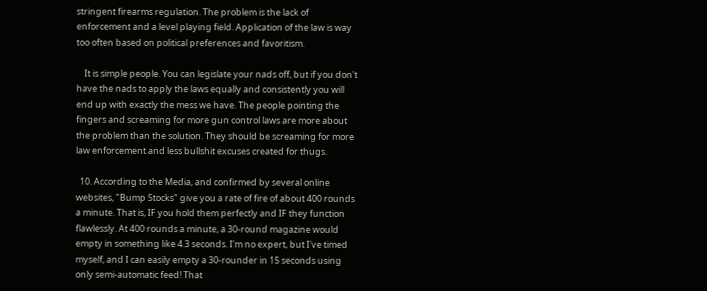stringent firearms regulation. The problem is the lack of enforcement and a level playing field. Application of the law is way too often based on political preferences and favoritism.

    It is simple people. You can legislate your nads off, but if you don't have the nads to apply the laws equally and consistently you will end up with exactly the mess we have. The people pointing the fingers and screaming for more gun control laws are more about the problem than the solution. They should be screaming for more law enforcement and less bullshit excuses created for thugs.

  10. According to the Media, and confirmed by several online websites, "Bump Stocks" give you a rate of fire of about 400 rounds a minute. That is, IF you hold them perfectly and IF they function flawlessly. At 400 rounds a minute, a 30-round magazine would empty in something like 4.3 seconds. I'm no expert, but I've timed myself, and I can easily empty a 30-rounder in 15 seconds using only semi-automatic feed! That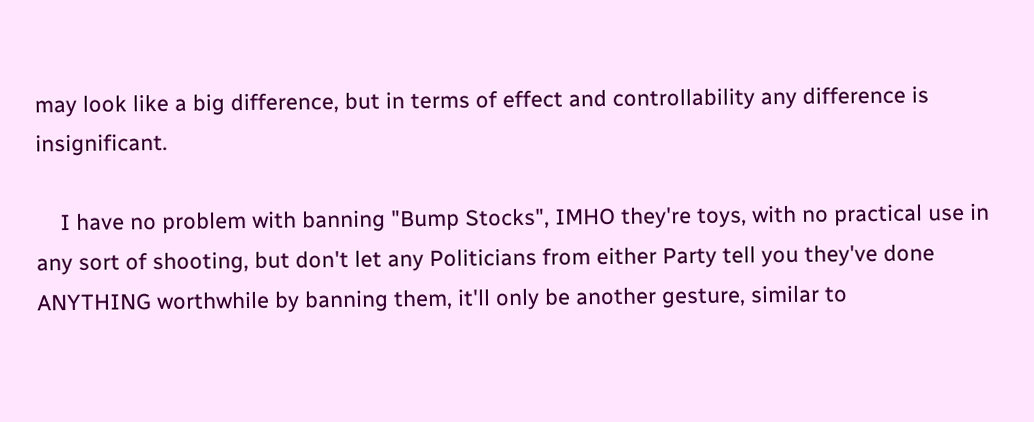may look like a big difference, but in terms of effect and controllability any difference is insignificant.

    I have no problem with banning "Bump Stocks", IMHO they're toys, with no practical use in any sort of shooting, but don't let any Politicians from either Party tell you they've done ANYTHING worthwhile by banning them, it'll only be another gesture, similar to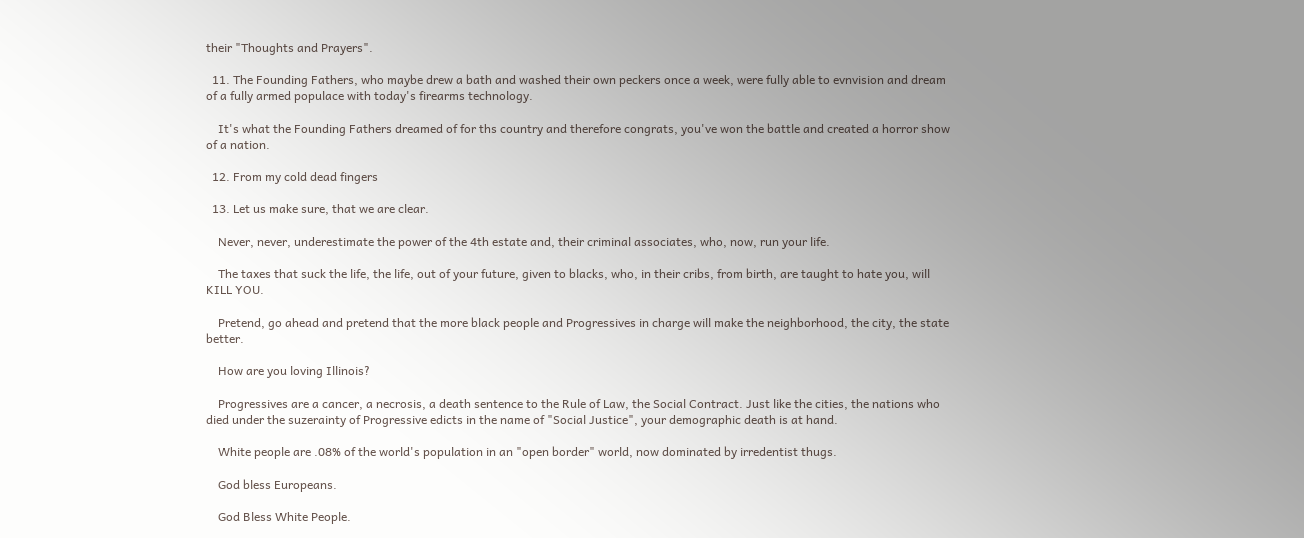their "Thoughts and Prayers".

  11. The Founding Fathers, who maybe drew a bath and washed their own peckers once a week, were fully able to evnvision and dream of a fully armed populace with today's firearms technology.

    It's what the Founding Fathers dreamed of for ths country and therefore congrats, you've won the battle and created a horror show of a nation.

  12. From my cold dead fingers

  13. Let us make sure, that we are clear.

    Never, never, underestimate the power of the 4th estate and, their criminal associates, who, now, run your life.

    The taxes that suck the life, the life, out of your future, given to blacks, who, in their cribs, from birth, are taught to hate you, will KILL YOU.

    Pretend, go ahead and pretend that the more black people and Progressives in charge will make the neighborhood, the city, the state better.

    How are you loving Illinois?

    Progressives are a cancer, a necrosis, a death sentence to the Rule of Law, the Social Contract. Just like the cities, the nations who died under the suzerainty of Progressive edicts in the name of "Social Justice", your demographic death is at hand.

    White people are .08% of the world's population in an "open border" world, now dominated by irredentist thugs.

    God bless Europeans.

    God Bless White People.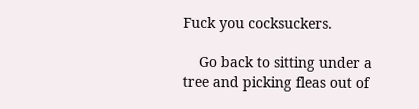Fuck you cocksuckers.

    Go back to sitting under a tree and picking fleas out of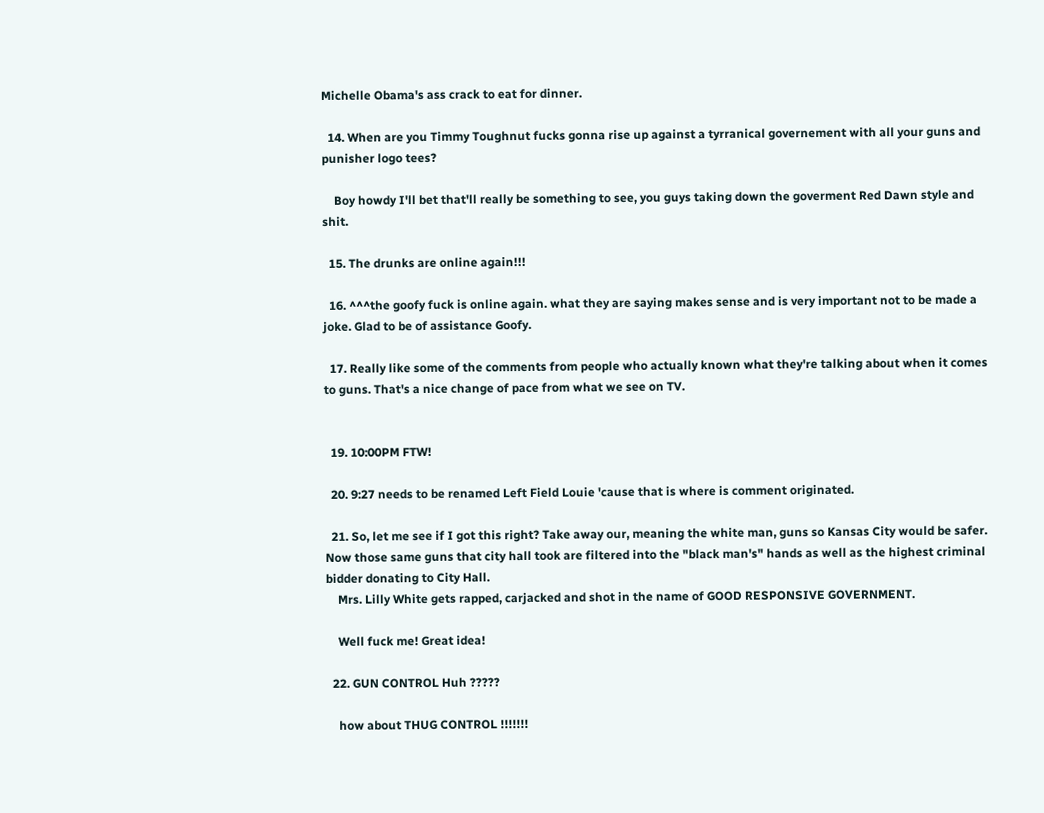Michelle Obama's ass crack to eat for dinner.

  14. When are you Timmy Toughnut fucks gonna rise up against a tyrranical governement with all your guns and punisher logo tees?

    Boy howdy I'll bet that'll really be something to see, you guys taking down the goverment Red Dawn style and shit.

  15. The drunks are online again!!!

  16. ^^^the goofy fuck is online again. what they are saying makes sense and is very important not to be made a joke. Glad to be of assistance Goofy.

  17. Really like some of the comments from people who actually known what they're talking about when it comes to guns. That's a nice change of pace from what we see on TV.


  19. 10:00PM FTW!

  20. 9:27 needs to be renamed Left Field Louie 'cause that is where is comment originated.

  21. So, let me see if I got this right? Take away our, meaning the white man, guns so Kansas City would be safer. Now those same guns that city hall took are filtered into the "black man's" hands as well as the highest criminal bidder donating to City Hall.
    Mrs. Lilly White gets rapped, carjacked and shot in the name of GOOD RESPONSIVE GOVERNMENT.

    Well fuck me! Great idea!

  22. GUN CONTROL Huh ?????

    how about THUG CONTROL !!!!!!!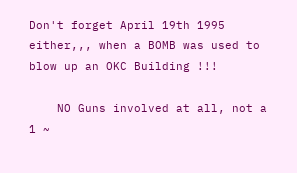Don't forget April 19th 1995 either,,, when a BOMB was used to blow up an OKC Building !!!

    NO Guns involved at all, not a 1 ~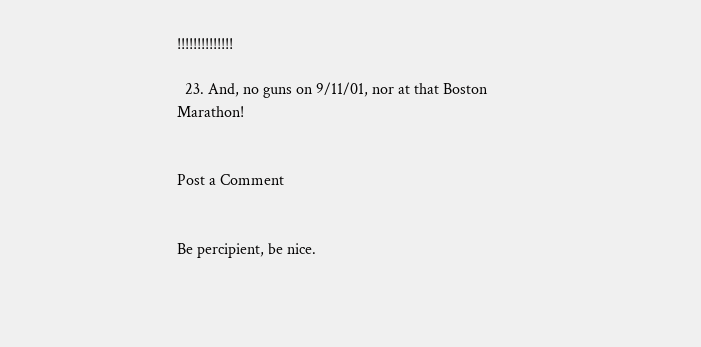!!!!!!!!!!!!!!

  23. And, no guns on 9/11/01, nor at that Boston Marathon!


Post a Comment


Be percipient, be nice.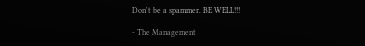Don't be a spammer. BE WELL!!!

- The Management